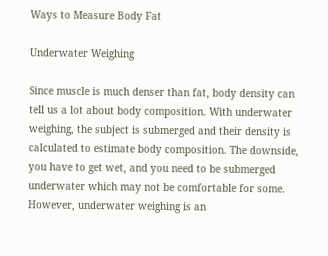Ways to Measure Body Fat

Underwater Weighing

Since muscle is much denser than fat, body density can tell us a lot about body composition. With underwater weighing, the subject is submerged and their density is calculated to estimate body composition. The downside, you have to get wet, and you need to be submerged underwater which may not be comfortable for some. However, underwater weighing is an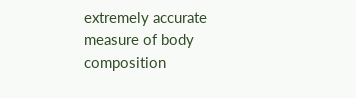extremely accurate measure of body composition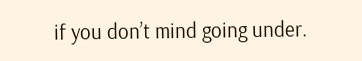if you don’t mind going under.